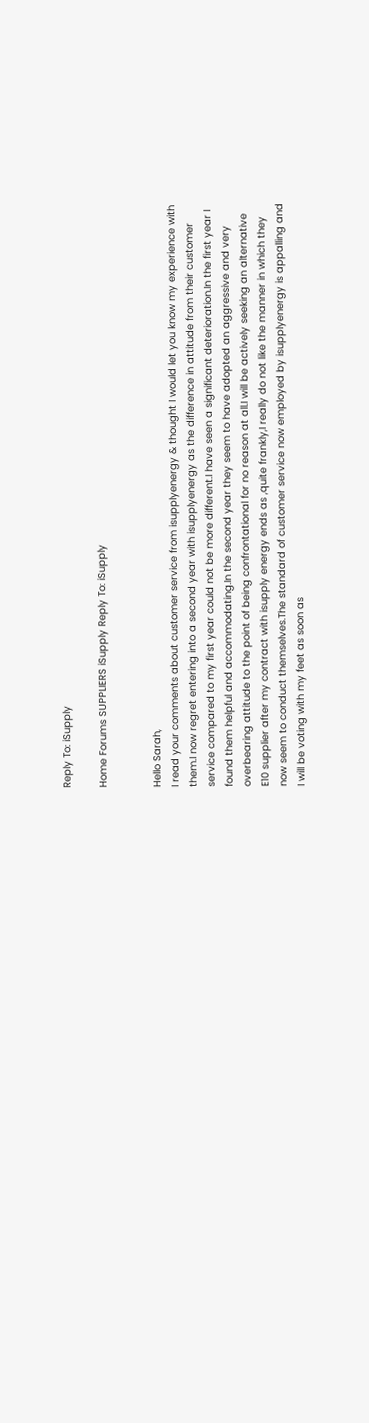Reply To: iSupply

Home Forums SUPPLIERS iSupply Reply To: iSupply


Hello Sarah,
I read your comments about customer service from isupplyenergy & thought I would let you know my experience with them.I now regret entering into a second year with isupplyenergy as the difference in attitude from their customer service compared to my first year could not be more different.I have seen a significant deterioration.In the first year I found them helpful and accommodating.In the second year they seem to have adopted an aggressive and very overbearing attitude to the point of being confrontational for no reason at all.I will be actively seeking an alternative E10 supplier after my contract with isupply energy ends as ,quite frankly,I really do not like the manner in which they now seem to conduct themselves.The standard of customer service now employed by isupplyenergy is appalling and I will be voting with my feet as soon as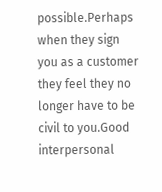possible.Perhaps when they sign you as a customer they feel they no longer have to be civil to you.Good interpersonal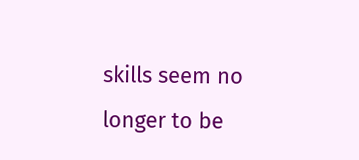skills seem no longer to be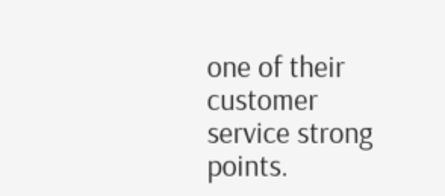one of their customer service strong points.